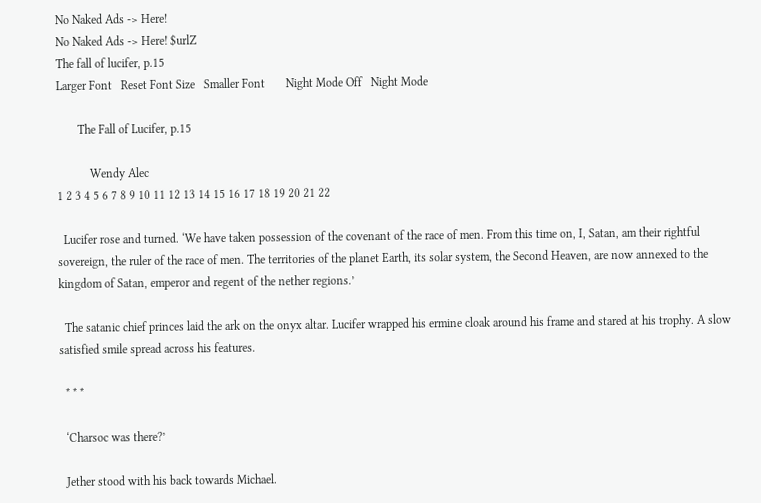No Naked Ads -> Here!
No Naked Ads -> Here! $urlZ
The fall of lucifer, p.15
Larger Font   Reset Font Size   Smaller Font       Night Mode Off   Night Mode

       The Fall of Lucifer, p.15

           Wendy Alec
1 2 3 4 5 6 7 8 9 10 11 12 13 14 15 16 17 18 19 20 21 22

  Lucifer rose and turned. ‘We have taken possession of the covenant of the race of men. From this time on, I, Satan, am their rightful sovereign, the ruler of the race of men. The territories of the planet Earth, its solar system, the Second Heaven, are now annexed to the kingdom of Satan, emperor and regent of the nether regions.’

  The satanic chief princes laid the ark on the onyx altar. Lucifer wrapped his ermine cloak around his frame and stared at his trophy. A slow satisfied smile spread across his features.

  * * *

  ‘Charsoc was there?’

  Jether stood with his back towards Michael.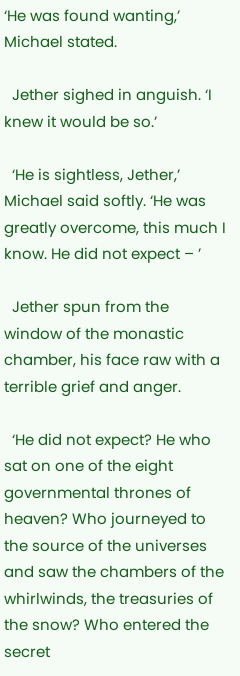‘He was found wanting,’ Michael stated.

  Jether sighed in anguish. ‘I knew it would be so.’

  ‘He is sightless, Jether,’ Michael said softly. ‘He was greatly overcome, this much I know. He did not expect – ’

  Jether spun from the window of the monastic chamber, his face raw with a terrible grief and anger.

  ‘He did not expect? He who sat on one of the eight governmental thrones of heaven? Who journeyed to the source of the universes and saw the chambers of the whirlwinds, the treasuries of the snow? Who entered the secret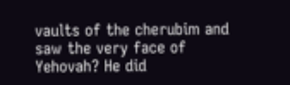vaults of the cherubim and saw the very face of Yehovah? He did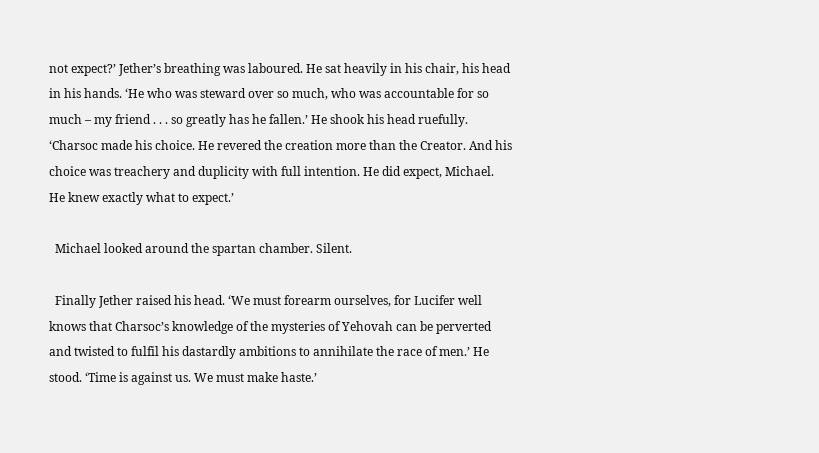not expect?’ Jether’s breathing was laboured. He sat heavily in his chair, his head in his hands. ‘He who was steward over so much, who was accountable for so much – my friend . . . so greatly has he fallen.’ He shook his head ruefully. ‘Charsoc made his choice. He revered the creation more than the Creator. And his choice was treachery and duplicity with full intention. He did expect, Michael. He knew exactly what to expect.’

  Michael looked around the spartan chamber. Silent.

  Finally Jether raised his head. ‘We must forearm ourselves, for Lucifer well knows that Charsoc’s knowledge of the mysteries of Yehovah can be perverted and twisted to fulfil his dastardly ambitions to annihilate the race of men.’ He stood. ‘Time is against us. We must make haste.’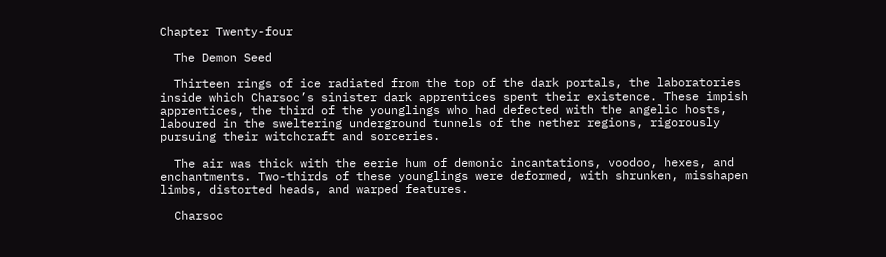Chapter Twenty-four

  The Demon Seed

  Thirteen rings of ice radiated from the top of the dark portals, the laboratories inside which Charsoc’s sinister dark apprentices spent their existence. These impish apprentices, the third of the younglings who had defected with the angelic hosts, laboured in the sweltering underground tunnels of the nether regions, rigorously pursuing their witchcraft and sorceries.

  The air was thick with the eerie hum of demonic incantations, voodoo, hexes, and enchantments. Two-thirds of these younglings were deformed, with shrunken, misshapen limbs, distorted heads, and warped features.

  Charsoc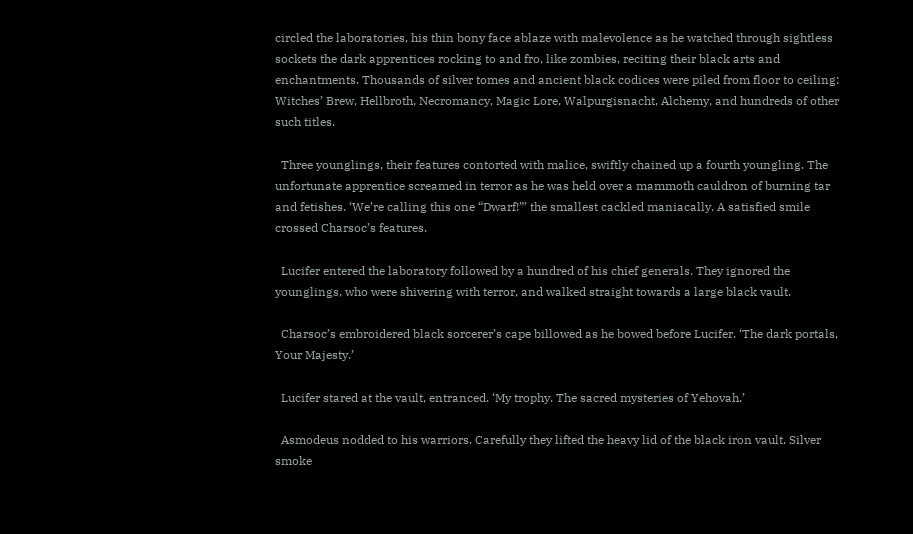circled the laboratories, his thin bony face ablaze with malevolence as he watched through sightless sockets the dark apprentices rocking to and fro, like zombies, reciting their black arts and enchantments. Thousands of silver tomes and ancient black codices were piled from floor to ceiling: Witches’ Brew, Hellbroth, Necromancy, Magic Lore, Walpurgisnacht, Alchemy, and hundreds of other such titles.

  Three younglings, their features contorted with malice, swiftly chained up a fourth youngling. The unfortunate apprentice screamed in terror as he was held over a mammoth cauldron of burning tar and fetishes. ‘We’re calling this one “Dwarf!”’ the smallest cackled maniacally. A satisfied smile crossed Charsoc’s features.

  Lucifer entered the laboratory followed by a hundred of his chief generals. They ignored the younglings, who were shivering with terror, and walked straight towards a large black vault.

  Charsoc’s embroidered black sorcerer’s cape billowed as he bowed before Lucifer. ‘The dark portals, Your Majesty.’

  Lucifer stared at the vault, entranced. ‘My trophy. The sacred mysteries of Yehovah.’

  Asmodeus nodded to his warriors. Carefully they lifted the heavy lid of the black iron vault. Silver smoke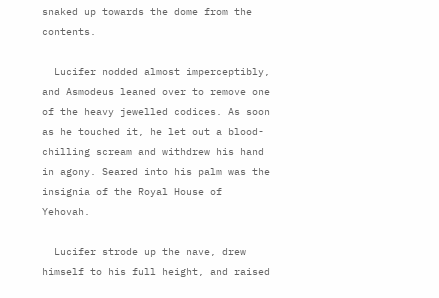snaked up towards the dome from the contents.

  Lucifer nodded almost imperceptibly, and Asmodeus leaned over to remove one of the heavy jewelled codices. As soon as he touched it, he let out a blood-chilling scream and withdrew his hand in agony. Seared into his palm was the insignia of the Royal House of Yehovah.

  Lucifer strode up the nave, drew himself to his full height, and raised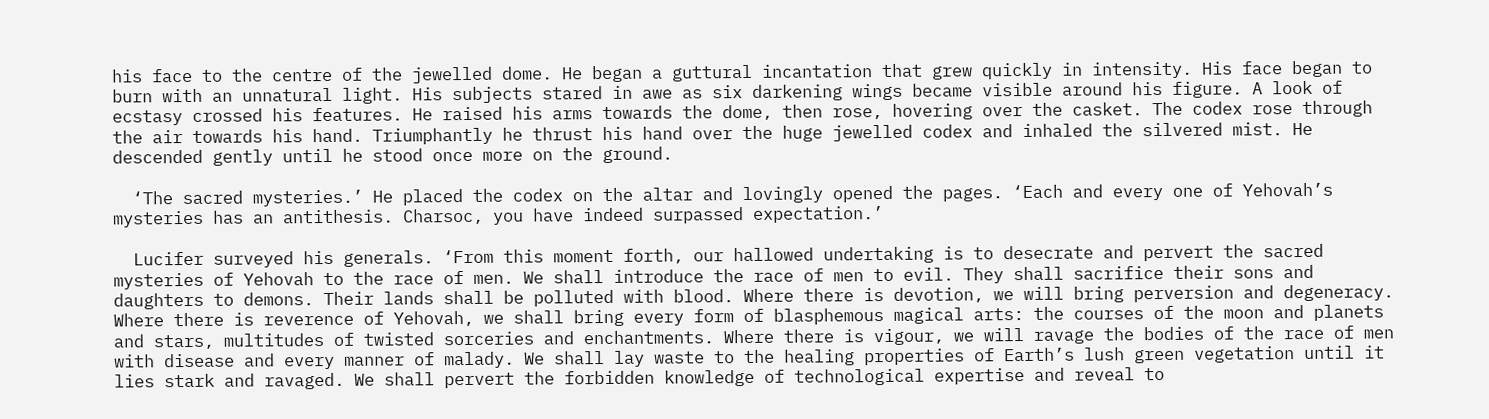his face to the centre of the jewelled dome. He began a guttural incantation that grew quickly in intensity. His face began to burn with an unnatural light. His subjects stared in awe as six darkening wings became visible around his figure. A look of ecstasy crossed his features. He raised his arms towards the dome, then rose, hovering over the casket. The codex rose through the air towards his hand. Triumphantly he thrust his hand over the huge jewelled codex and inhaled the silvered mist. He descended gently until he stood once more on the ground.

  ‘The sacred mysteries.’ He placed the codex on the altar and lovingly opened the pages. ‘Each and every one of Yehovah’s mysteries has an antithesis. Charsoc, you have indeed surpassed expectation.’

  Lucifer surveyed his generals. ‘From this moment forth, our hallowed undertaking is to desecrate and pervert the sacred mysteries of Yehovah to the race of men. We shall introduce the race of men to evil. They shall sacrifice their sons and daughters to demons. Their lands shall be polluted with blood. Where there is devotion, we will bring perversion and degeneracy. Where there is reverence of Yehovah, we shall bring every form of blasphemous magical arts: the courses of the moon and planets and stars, multitudes of twisted sorceries and enchantments. Where there is vigour, we will ravage the bodies of the race of men with disease and every manner of malady. We shall lay waste to the healing properties of Earth’s lush green vegetation until it lies stark and ravaged. We shall pervert the forbidden knowledge of technological expertise and reveal to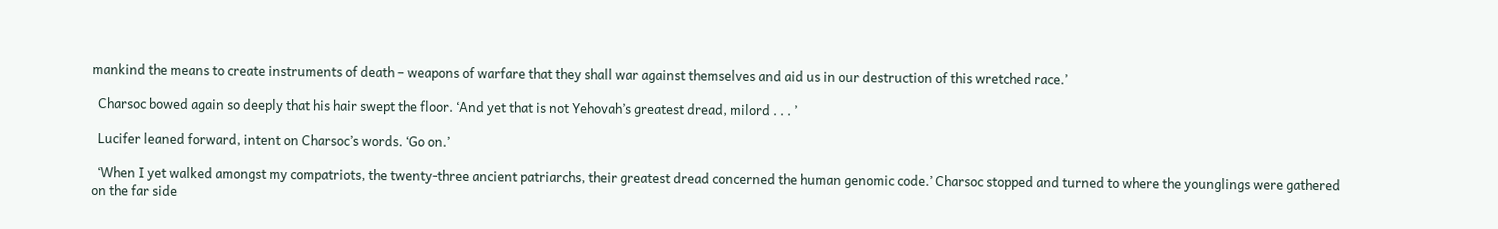mankind the means to create instruments of death – weapons of warfare that they shall war against themselves and aid us in our destruction of this wretched race.’

  Charsoc bowed again so deeply that his hair swept the floor. ‘And yet that is not Yehovah’s greatest dread, milord . . . ’

  Lucifer leaned forward, intent on Charsoc’s words. ‘Go on.’

  ‘When I yet walked amongst my compatriots, the twenty-three ancient patriarchs, their greatest dread concerned the human genomic code.’ Charsoc stopped and turned to where the younglings were gathered on the far side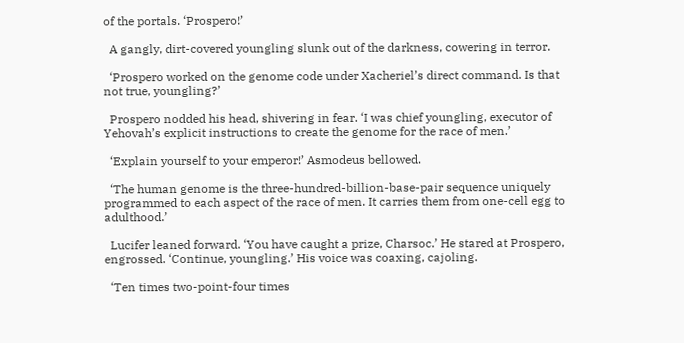of the portals. ‘Prospero!’

  A gangly, dirt-covered youngling slunk out of the darkness, cowering in terror.

  ‘Prospero worked on the genome code under Xacheriel’s direct command. Is that not true, youngling?’

  Prospero nodded his head, shivering in fear. ‘I was chief youngling, executor of Yehovah’s explicit instructions to create the genome for the race of men.’

  ‘Explain yourself to your emperor!’ Asmodeus bellowed.

  ‘The human genome is the three-hundred-billion-base-pair sequence uniquely programmed to each aspect of the race of men. It carries them from one-cell egg to adulthood.’

  Lucifer leaned forward. ‘You have caught a prize, Charsoc.’ He stared at Prospero, engrossed. ‘Continue, youngling.’ His voice was coaxing, cajoling.

  ‘Ten times two-point-four times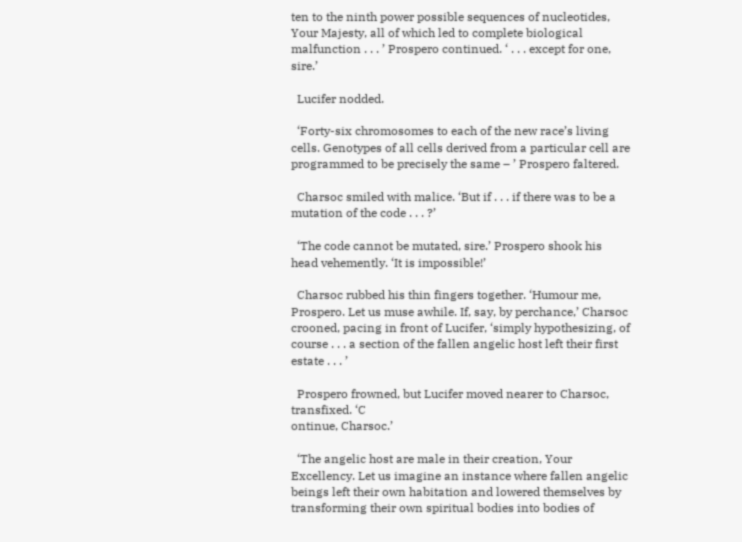ten to the ninth power possible sequences of nucleotides, Your Majesty, all of which led to complete biological malfunction . . . ’ Prospero continued. ‘ . . . except for one, sire.’

  Lucifer nodded.

  ‘Forty-six chromosomes to each of the new race’s living cells. Genotypes of all cells derived from a particular cell are programmed to be precisely the same – ’ Prospero faltered.

  Charsoc smiled with malice. ‘But if . . . if there was to be a mutation of the code . . . ?’

  ‘The code cannot be mutated, sire.’ Prospero shook his head vehemently. ‘It is impossible!’

  Charsoc rubbed his thin fingers together. ‘Humour me, Prospero. Let us muse awhile. If, say, by perchance,’ Charsoc crooned, pacing in front of Lucifer, ‘simply hypothesizing, of course . . . a section of the fallen angelic host left their first estate . . . ’

  Prospero frowned, but Lucifer moved nearer to Charsoc, transfixed. ‘C
ontinue, Charsoc.’

  ‘The angelic host are male in their creation, Your Excellency. Let us imagine an instance where fallen angelic beings left their own habitation and lowered themselves by transforming their own spiritual bodies into bodies of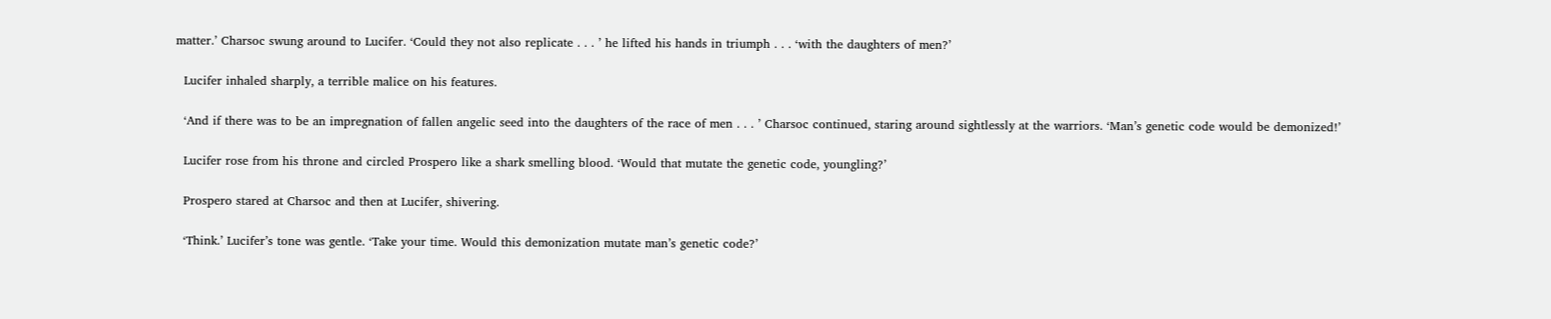matter.’ Charsoc swung around to Lucifer. ‘Could they not also replicate . . . ’ he lifted his hands in triumph . . . ‘with the daughters of men?’

  Lucifer inhaled sharply, a terrible malice on his features.

  ‘And if there was to be an impregnation of fallen angelic seed into the daughters of the race of men . . . ’ Charsoc continued, staring around sightlessly at the warriors. ‘Man’s genetic code would be demonized!’

  Lucifer rose from his throne and circled Prospero like a shark smelling blood. ‘Would that mutate the genetic code, youngling?’

  Prospero stared at Charsoc and then at Lucifer, shivering.

  ‘Think.’ Lucifer’s tone was gentle. ‘Take your time. Would this demonization mutate man’s genetic code?’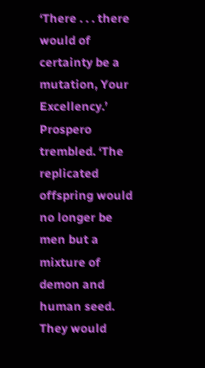‘There . . . there would of certainty be a mutation, Your Excellency.’ Prospero trembled. ‘The replicated offspring would no longer be men but a mixture of demon and human seed. They would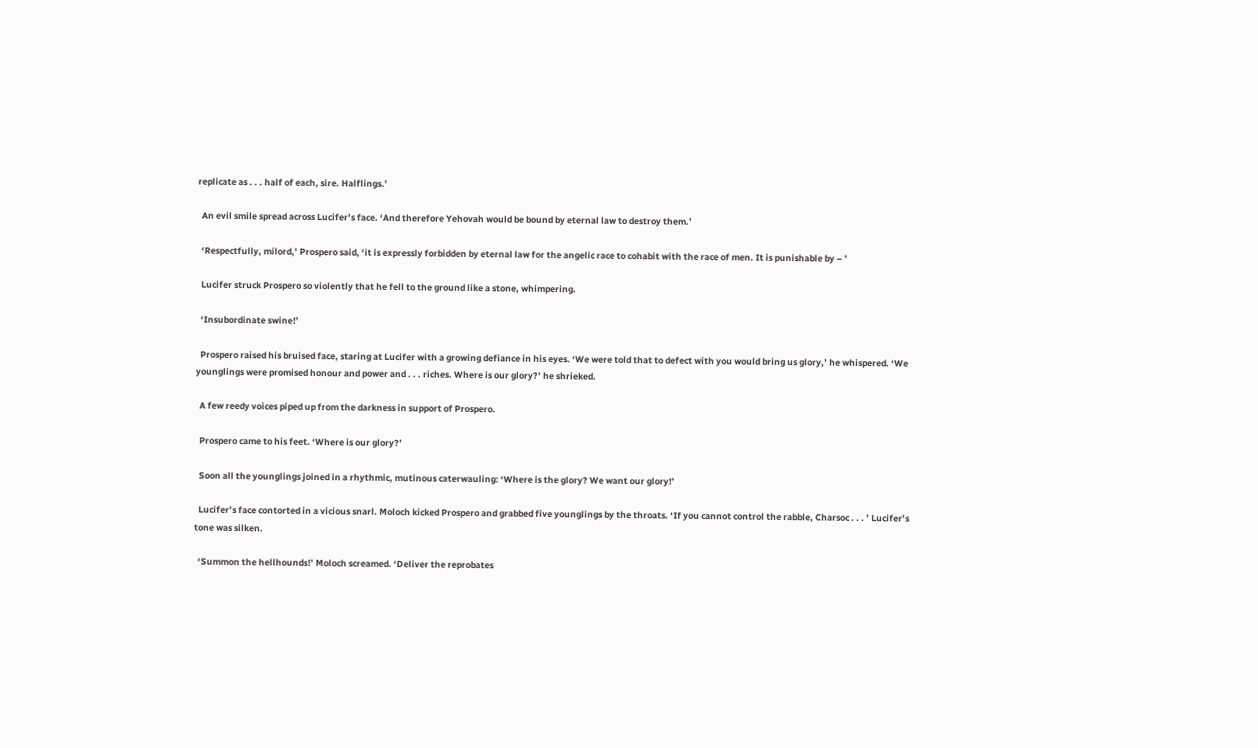replicate as . . . half of each, sire. Halflings.’

  An evil smile spread across Lucifer’s face. ‘And therefore Yehovah would be bound by eternal law to destroy them.’

  ‘Respectfully, milord,’ Prospero said, ‘it is expressly forbidden by eternal law for the angelic race to cohabit with the race of men. It is punishable by – ’

  Lucifer struck Prospero so violently that he fell to the ground like a stone, whimpering.

  ‘Insubordinate swine!’

  Prospero raised his bruised face, staring at Lucifer with a growing defiance in his eyes. ‘We were told that to defect with you would bring us glory,’ he whispered. ‘We younglings were promised honour and power and . . . riches. Where is our glory?’ he shrieked.

  A few reedy voices piped up from the darkness in support of Prospero.

  Prospero came to his feet. ‘Where is our glory?’

  Soon all the younglings joined in a rhythmic, mutinous caterwauling: ‘Where is the glory? We want our glory!’

  Lucifer’s face contorted in a vicious snarl. Moloch kicked Prospero and grabbed five younglings by the throats. ‘If you cannot control the rabble, Charsoc . . . ’ Lucifer’s tone was silken.

  ‘Summon the hellhounds!’ Moloch screamed. ‘Deliver the reprobates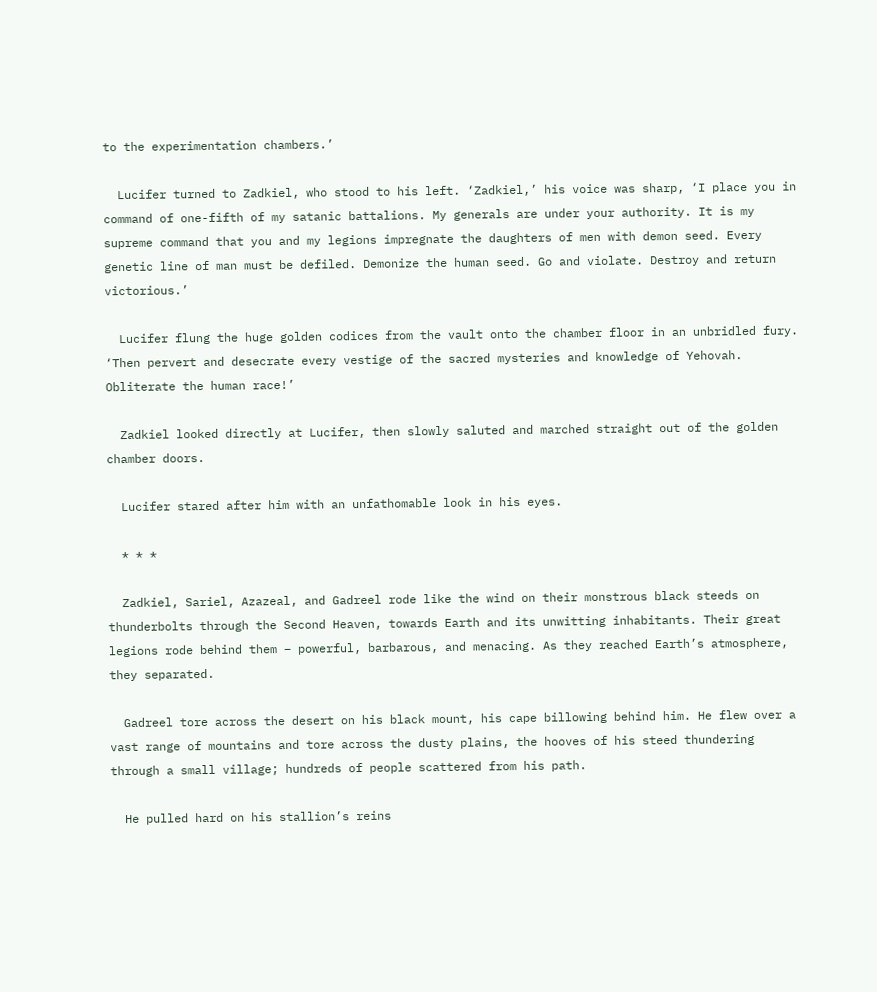to the experimentation chambers.’

  Lucifer turned to Zadkiel, who stood to his left. ‘Zadkiel,’ his voice was sharp, ‘I place you in command of one-fifth of my satanic battalions. My generals are under your authority. It is my supreme command that you and my legions impregnate the daughters of men with demon seed. Every genetic line of man must be defiled. Demonize the human seed. Go and violate. Destroy and return victorious.’

  Lucifer flung the huge golden codices from the vault onto the chamber floor in an unbridled fury. ‘Then pervert and desecrate every vestige of the sacred mysteries and knowledge of Yehovah. Obliterate the human race!’

  Zadkiel looked directly at Lucifer, then slowly saluted and marched straight out of the golden chamber doors.

  Lucifer stared after him with an unfathomable look in his eyes.

  * * *

  Zadkiel, Sariel, Azazeal, and Gadreel rode like the wind on their monstrous black steeds on thunderbolts through the Second Heaven, towards Earth and its unwitting inhabitants. Their great legions rode behind them – powerful, barbarous, and menacing. As they reached Earth’s atmosphere, they separated.

  Gadreel tore across the desert on his black mount, his cape billowing behind him. He flew over a vast range of mountains and tore across the dusty plains, the hooves of his steed thundering through a small village; hundreds of people scattered from his path.

  He pulled hard on his stallion’s reins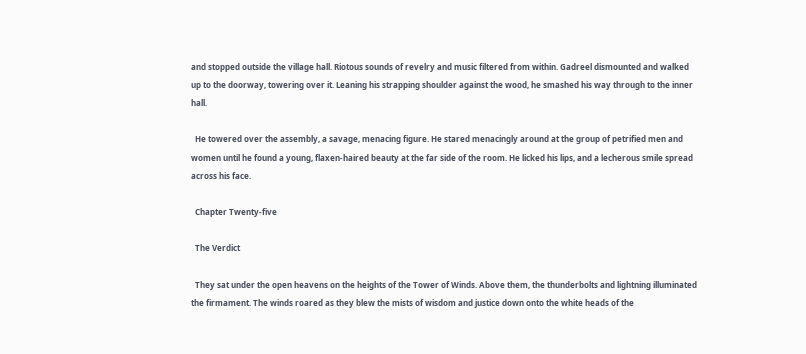and stopped outside the village hall. Riotous sounds of revelry and music filtered from within. Gadreel dismounted and walked up to the doorway, towering over it. Leaning his strapping shoulder against the wood, he smashed his way through to the inner hall.

  He towered over the assembly, a savage, menacing figure. He stared menacingly around at the group of petrified men and women until he found a young, flaxen-haired beauty at the far side of the room. He licked his lips, and a lecherous smile spread across his face.

  Chapter Twenty-five

  The Verdict

  They sat under the open heavens on the heights of the Tower of Winds. Above them, the thunderbolts and lightning illuminated the firmament. The winds roared as they blew the mists of wisdom and justice down onto the white heads of the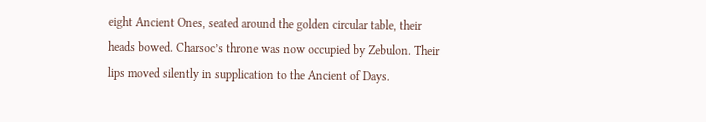eight Ancient Ones, seated around the golden circular table, their heads bowed. Charsoc’s throne was now occupied by Zebulon. Their lips moved silently in supplication to the Ancient of Days.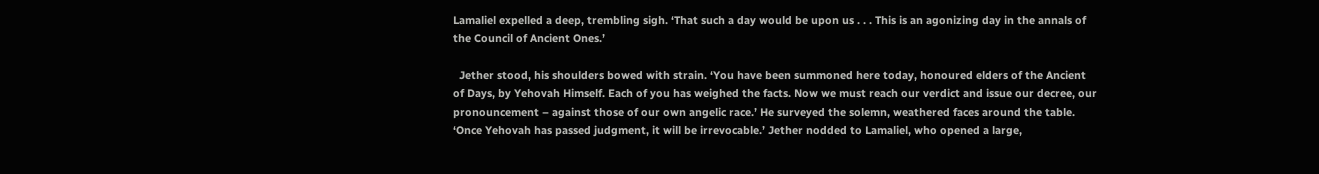Lamaliel expelled a deep, trembling sigh. ‘That such a day would be upon us . . . This is an agonizing day in the annals of the Council of Ancient Ones.’

  Jether stood, his shoulders bowed with strain. ‘You have been summoned here today, honoured elders of the Ancient of Days, by Yehovah Himself. Each of you has weighed the facts. Now we must reach our verdict and issue our decree, our pronouncement – against those of our own angelic race.’ He surveyed the solemn, weathered faces around the table. ‘Once Yehovah has passed judgment, it will be irrevocable.’ Jether nodded to Lamaliel, who opened a large,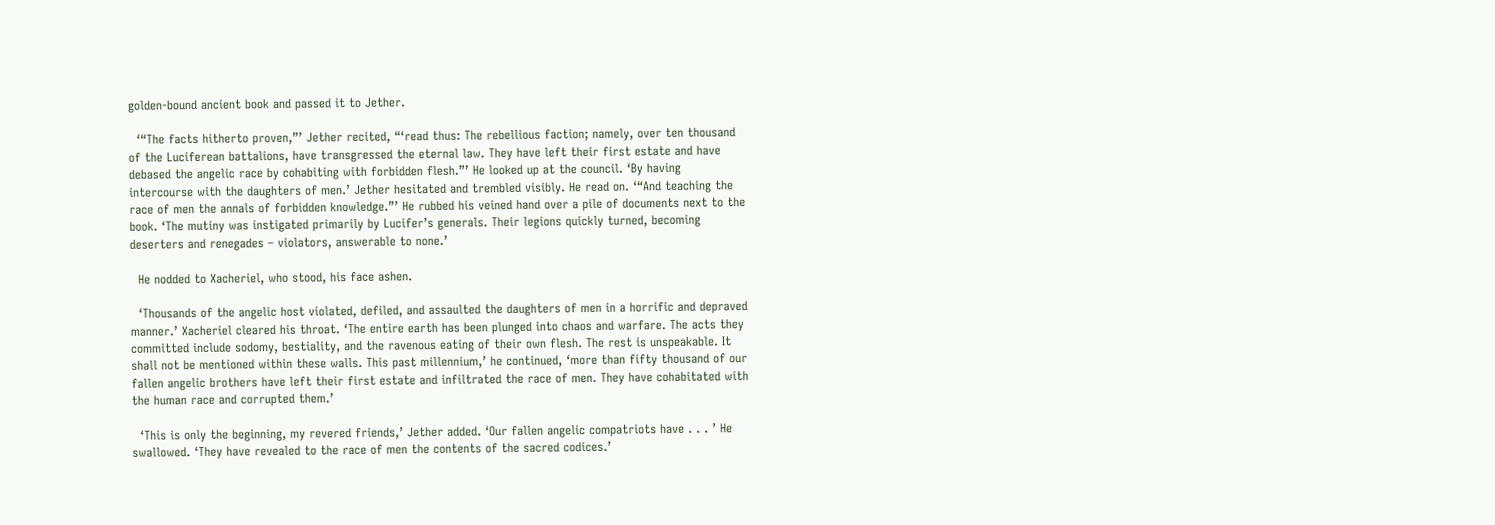golden-bound ancient book and passed it to Jether.

  ‘“The facts hitherto proven,”’ Jether recited, “‘read thus: The rebellious faction; namely, over ten thousand of the Luciferean battalions, have transgressed the eternal law. They have left their first estate and have debased the angelic race by cohabiting with forbidden flesh.”’ He looked up at the council. ‘By having intercourse with the daughters of men.’ Jether hesitated and trembled visibly. He read on. ‘“And teaching the race of men the annals of forbidden knowledge.”’ He rubbed his veined hand over a pile of documents next to the book. ‘The mutiny was instigated primarily by Lucifer’s generals. Their legions quickly turned, becoming deserters and renegades – violators, answerable to none.’

  He nodded to Xacheriel, who stood, his face ashen.

  ‘Thousands of the angelic host violated, defiled, and assaulted the daughters of men in a horrific and depraved manner.’ Xacheriel cleared his throat. ‘The entire earth has been plunged into chaos and warfare. The acts they committed include sodomy, bestiality, and the ravenous eating of their own flesh. The rest is unspeakable. It shall not be mentioned within these walls. This past millennium,’ he continued, ‘more than fifty thousand of our fallen angelic brothers have left their first estate and infiltrated the race of men. They have cohabitated with the human race and corrupted them.’

  ‘This is only the beginning, my revered friends,’ Jether added. ‘Our fallen angelic compatriots have . . . ’ He swallowed. ‘They have revealed to the race of men the contents of the sacred codices.’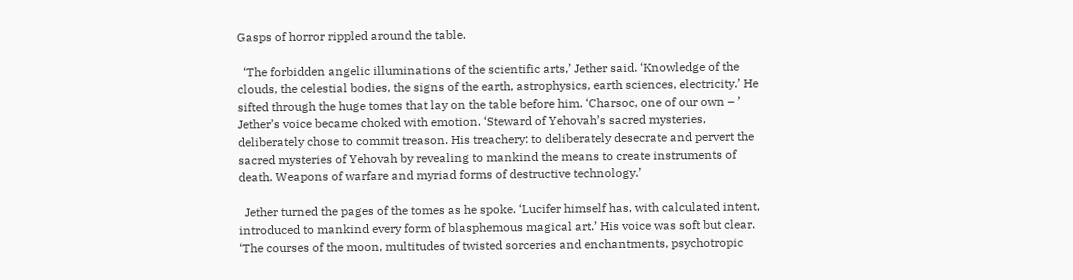Gasps of horror rippled around the table.

  ‘The forbidden angelic illuminations of the scientific arts,’ Jether said. ‘Knowledge of the clouds, the celestial bodies, the signs of the earth, astrophysics, earth sciences, electricity.’ He sifted through the huge tomes that lay on the table before him. ‘Charsoc, one of our own – ’ Jether’s voice became choked with emotion. ‘Steward of Yehovah’s sacred mysteries, deliberately chose to commit treason. His treachery: to deliberately desecrate and pervert the sacred mysteries of Yehovah by revealing to mankind the means to create instruments of death. Weapons of warfare and myriad forms of destructive technology.’

  Jether turned the pages of the tomes as he spoke. ‘Lucifer himself has, with calculated intent, introduced to mankind every form of blasphemous magical art.’ His voice was soft but clear. ‘The courses of the moon, multitudes of twisted sorceries and enchantments, psychotropic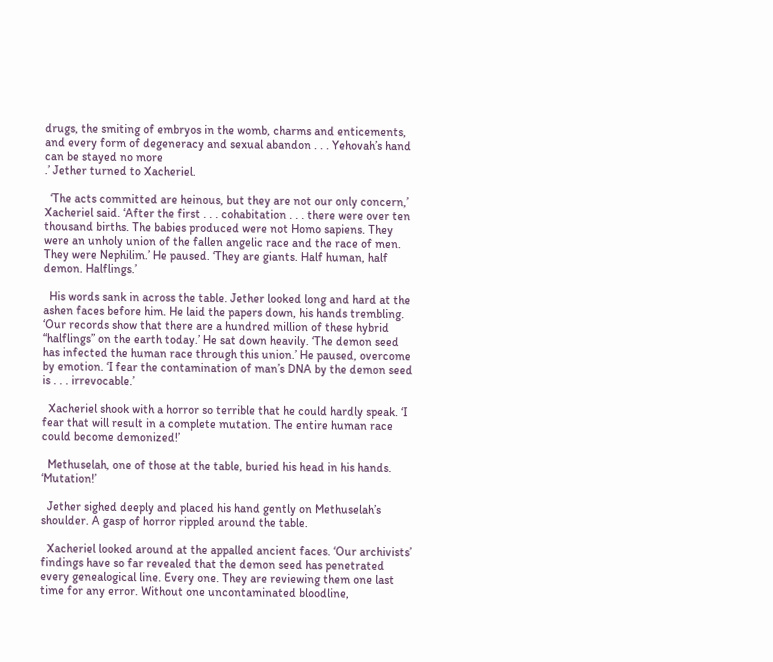drugs, the smiting of embryos in the womb, charms and enticements, and every form of degeneracy and sexual abandon . . . Yehovah’s hand can be stayed no more
.’ Jether turned to Xacheriel.

  ‘The acts committed are heinous, but they are not our only concern,’ Xacheriel said. ‘After the first . . . cohabitation . . . there were over ten thousand births. The babies produced were not Homo sapiens. They were an unholy union of the fallen angelic race and the race of men. They were Nephilim.’ He paused. ‘They are giants. Half human, half demon. Halflings.’

  His words sank in across the table. Jether looked long and hard at the ashen faces before him. He laid the papers down, his hands trembling. ‘Our records show that there are a hundred million of these hybrid “halflings” on the earth today.’ He sat down heavily. ‘The demon seed has infected the human race through this union.’ He paused, overcome by emotion. ‘I fear the contamination of man’s DNA by the demon seed is . . . irrevocable.’

  Xacheriel shook with a horror so terrible that he could hardly speak. ‘I fear that will result in a complete mutation. The entire human race could become demonized!’

  Methuselah, one of those at the table, buried his head in his hands. ‘Mutation!’

  Jether sighed deeply and placed his hand gently on Methuselah’s shoulder. A gasp of horror rippled around the table.

  Xacheriel looked around at the appalled ancient faces. ‘Our archivists’ findings have so far revealed that the demon seed has penetrated every genealogical line. Every one. They are reviewing them one last time for any error. Without one uncontaminated bloodline,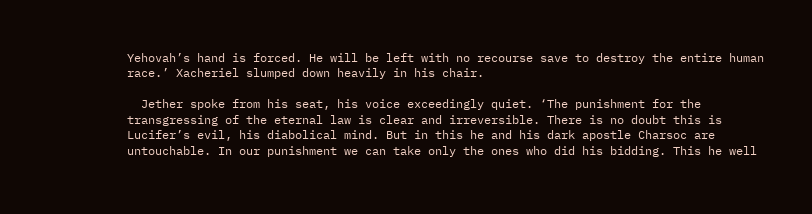Yehovah’s hand is forced. He will be left with no recourse save to destroy the entire human race.’ Xacheriel slumped down heavily in his chair.

  Jether spoke from his seat, his voice exceedingly quiet. ‘The punishment for the transgressing of the eternal law is clear and irreversible. There is no doubt this is Lucifer’s evil, his diabolical mind. But in this he and his dark apostle Charsoc are untouchable. In our punishment we can take only the ones who did his bidding. This he well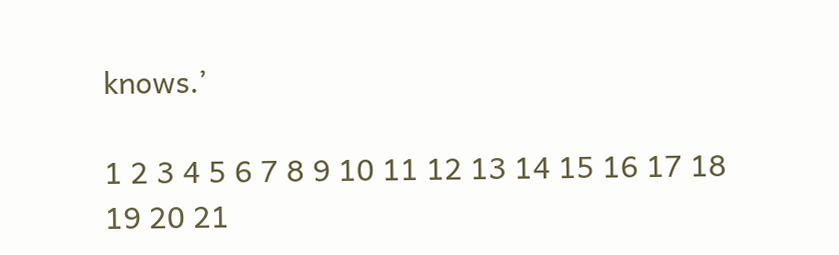knows.’

1 2 3 4 5 6 7 8 9 10 11 12 13 14 15 16 17 18 19 20 21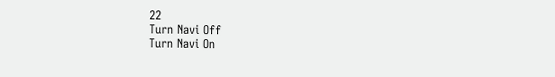22
Turn Navi Off
Turn Navi On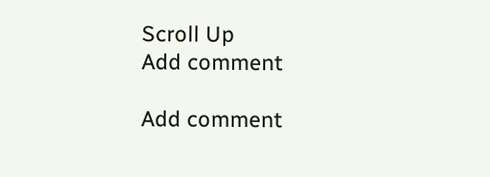Scroll Up
Add comment

Add comment